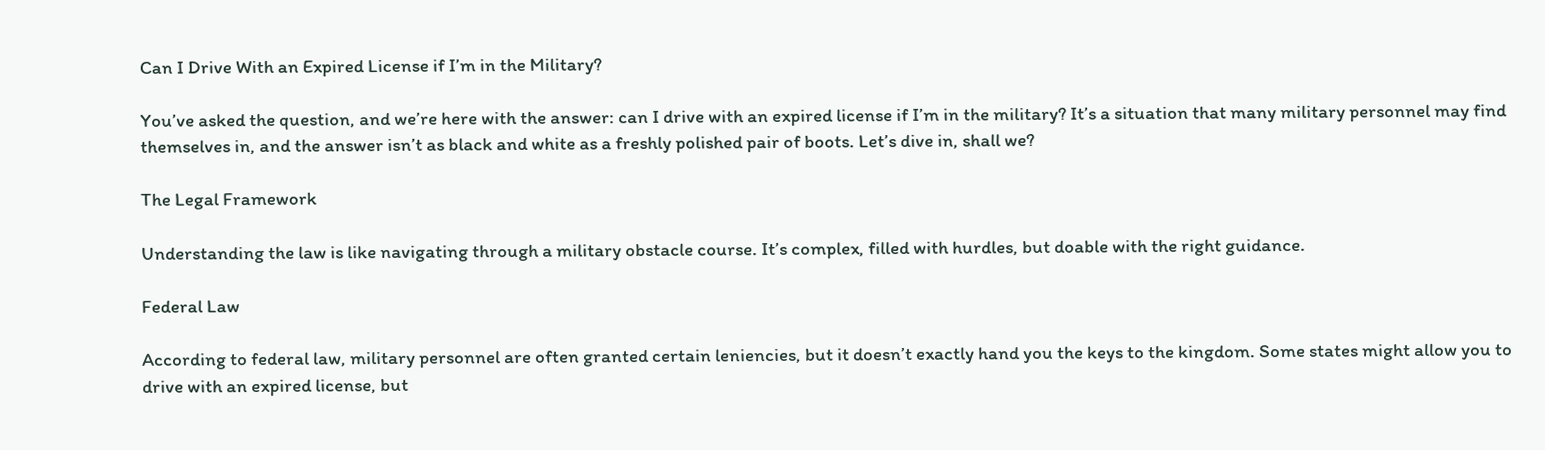Can I Drive With an Expired License if I’m in the Military?

You’ve asked the question, and we’re here with the answer: can I drive with an expired license if I’m in the military? It’s a situation that many military personnel may find themselves in, and the answer isn’t as black and white as a freshly polished pair of boots. Let’s dive in, shall we?

The Legal Framework

Understanding the law is like navigating through a military obstacle course. It’s complex, filled with hurdles, but doable with the right guidance.

Federal Law

According to federal law, military personnel are often granted certain leniencies, but it doesn’t exactly hand you the keys to the kingdom. Some states might allow you to drive with an expired license, but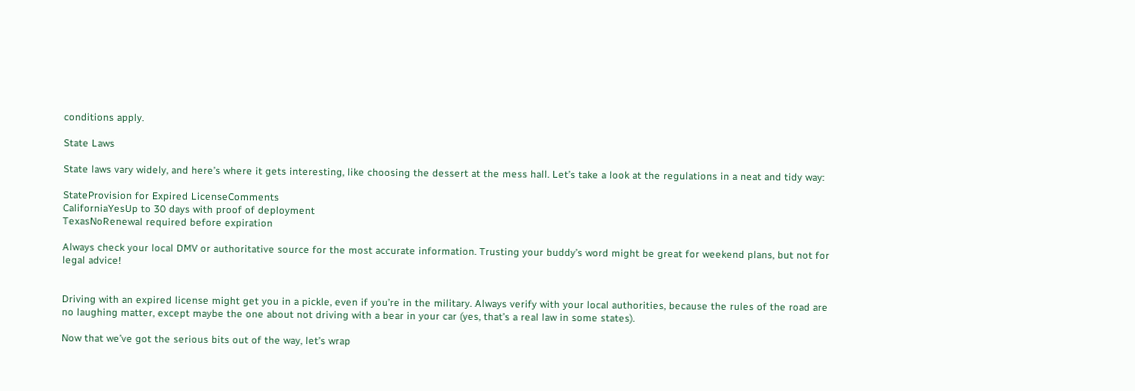conditions apply.

State Laws

State laws vary widely, and here’s where it gets interesting, like choosing the dessert at the mess hall. Let’s take a look at the regulations in a neat and tidy way:

StateProvision for Expired LicenseComments
CaliforniaYesUp to 30 days with proof of deployment
TexasNoRenewal required before expiration

Always check your local DMV or authoritative source for the most accurate information. Trusting your buddy’s word might be great for weekend plans, but not for legal advice!


Driving with an expired license might get you in a pickle, even if you’re in the military. Always verify with your local authorities, because the rules of the road are no laughing matter, except maybe the one about not driving with a bear in your car (yes, that’s a real law in some states).

Now that we’ve got the serious bits out of the way, let’s wrap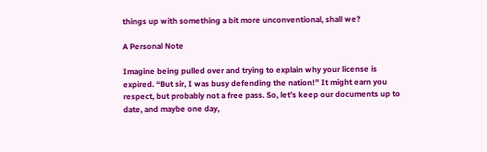things up with something a bit more unconventional, shall we?

A Personal Note

Imagine being pulled over and trying to explain why your license is expired. “But sir, I was busy defending the nation!” It might earn you respect, but probably not a free pass. So, let’s keep our documents up to date, and maybe one day,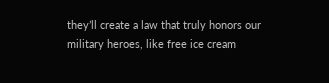they’ll create a law that truly honors our military heroes, like free ice cream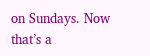on Sundays. Now that’s a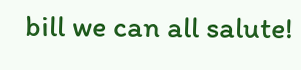bill we can all salute!